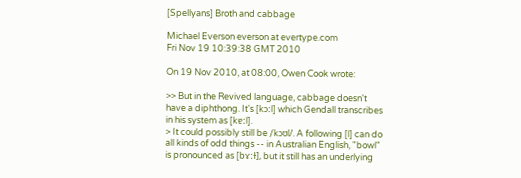[Spellyans] Broth and cabbage

Michael Everson everson at evertype.com
Fri Nov 19 10:39:38 GMT 2010

On 19 Nov 2010, at 08:00, Owen Cook wrote:

>> But in the Revived language, cabbage doesn't have a diphthong. It's [kɔːl] which Gendall transcribes in his system as [kɐːl].
> It could possibly still be /kɔʊl/. A following [l] can do all kinds of odd things -- in Australian English, "bowl" is pronounced as [bɤːɫ], but it still has an underlying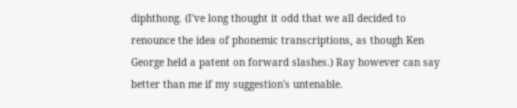diphthong. (I've long thought it odd that we all decided to renounce the idea of phonemic transcriptions, as though Ken George held a patent on forward slashes.) Ray however can say better than me if my suggestion's untenable.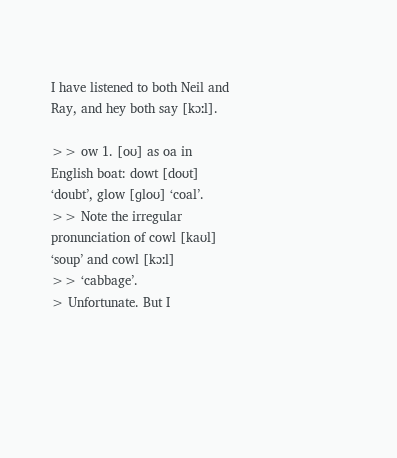I have listened to both Neil and Ray, and hey both say [kɔːl].

>> ow 1. [oʊ] as oa in English boat: dowt [doʊt] ‘doubt’, glow [ɡloʊ] ‘coal’.
>> Note the irregular pronunciation of cowl [kaʊl] ‘soup’ and cowl [kɔːl]
>> ‘cabbage’.
> Unfortunate. But I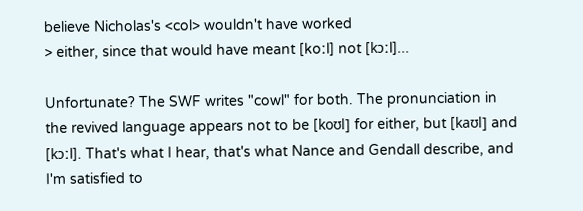believe Nicholas's <col> wouldn't have worked
> either, since that would have meant [koːl] not [kɔːl]...

Unfortunate? The SWF writes "cowl" for both. The pronunciation in the revived language appears not to be [koʊl] for either, but [kaʊl] and [kɔːl]. That's what I hear, that's what Nance and Gendall describe, and I'm satisfied to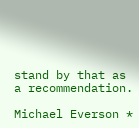stand by that as a recommendation.

Michael Everson *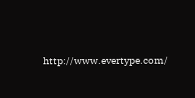http://www.evertype.com/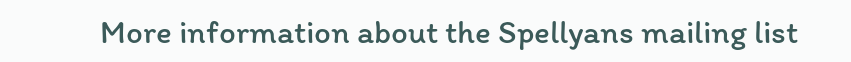More information about the Spellyans mailing list